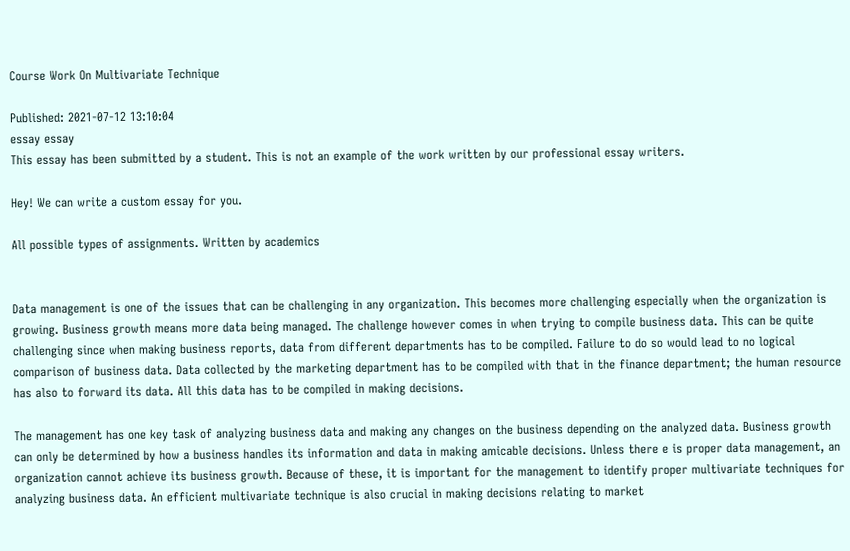Course Work On Multivariate Technique

Published: 2021-07-12 13:10:04
essay essay
This essay has been submitted by a student. This is not an example of the work written by our professional essay writers.

Hey! We can write a custom essay for you.

All possible types of assignments. Written by academics


Data management is one of the issues that can be challenging in any organization. This becomes more challenging especially when the organization is growing. Business growth means more data being managed. The challenge however comes in when trying to compile business data. This can be quite challenging since when making business reports, data from different departments has to be compiled. Failure to do so would lead to no logical comparison of business data. Data collected by the marketing department has to be compiled with that in the finance department; the human resource has also to forward its data. All this data has to be compiled in making decisions.

The management has one key task of analyzing business data and making any changes on the business depending on the analyzed data. Business growth can only be determined by how a business handles its information and data in making amicable decisions. Unless there e is proper data management, an organization cannot achieve its business growth. Because of these, it is important for the management to identify proper multivariate techniques for analyzing business data. An efficient multivariate technique is also crucial in making decisions relating to market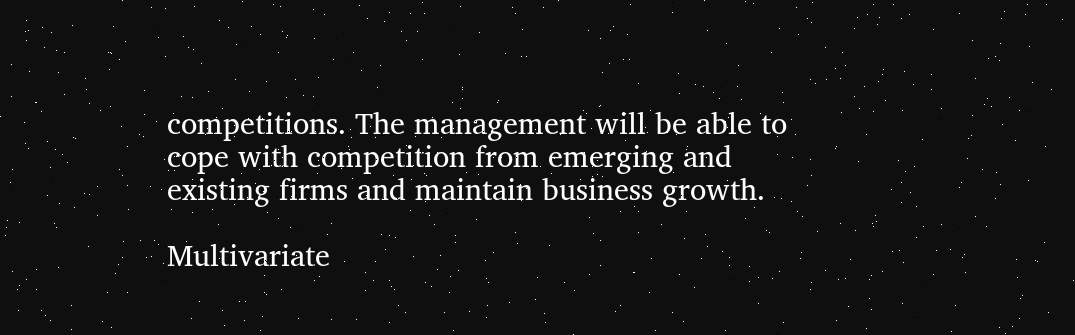competitions. The management will be able to cope with competition from emerging and existing firms and maintain business growth.

Multivariate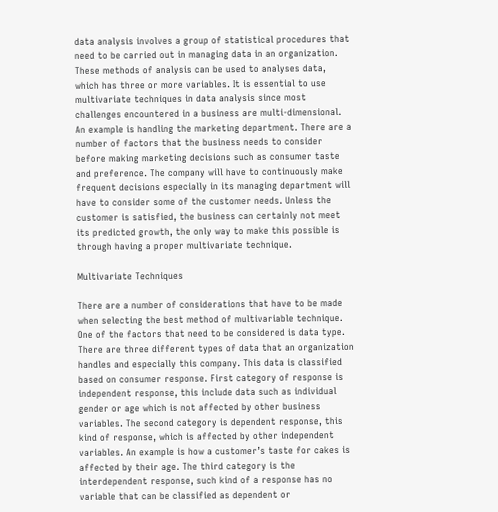data analysis involves a group of statistical procedures that need to be carried out in managing data in an organization. These methods of analysis can be used to analyses data, which has three or more variables. It is essential to use multivariate techniques in data analysis since most challenges encountered in a business are multi-dimensional. An example is handling the marketing department. There are a number of factors that the business needs to consider before making marketing decisions such as consumer taste and preference. The company will have to continuously make frequent decisions especially in its managing department will have to consider some of the customer needs. Unless the customer is satisfied, the business can certainly not meet its predicted growth, the only way to make this possible is through having a proper multivariate technique.

Multivariate Techniques

There are a number of considerations that have to be made when selecting the best method of multivariable technique. One of the factors that need to be considered is data type. There are three different types of data that an organization handles and especially this company. This data is classified based on consumer response. First category of response is independent response, this include data such as individual gender or age which is not affected by other business variables. The second category is dependent response, this kind of response, which is affected by other independent variables. An example is how a customer’s taste for cakes is affected by their age. The third category is the interdependent response, such kind of a response has no variable that can be classified as dependent or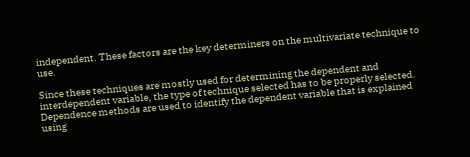independent. These factors are the key determiners on the multivariate technique to use.

Since these techniques are mostly used for determining the dependent and interdependent variable, the type of technique selected has to be properly selected. Dependence methods are used to identify the dependent variable that is explained using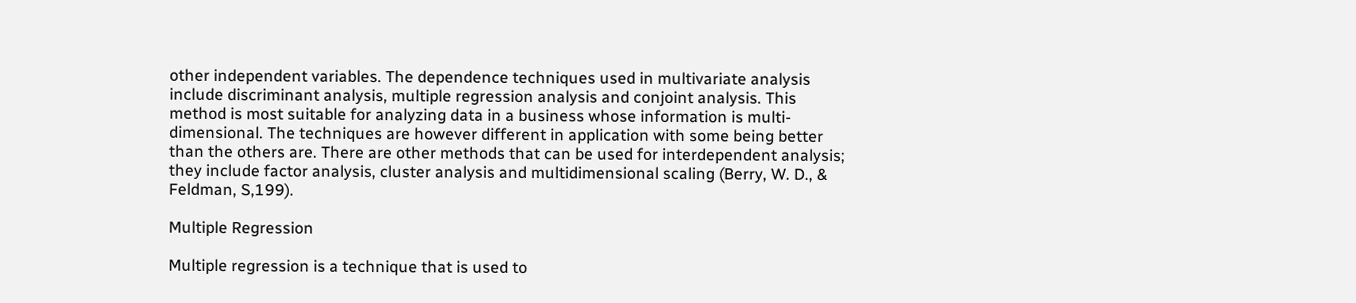other independent variables. The dependence techniques used in multivariate analysis include discriminant analysis, multiple regression analysis and conjoint analysis. This method is most suitable for analyzing data in a business whose information is multi-dimensional. The techniques are however different in application with some being better than the others are. There are other methods that can be used for interdependent analysis; they include factor analysis, cluster analysis and multidimensional scaling (Berry, W. D., & Feldman, S,199).

Multiple Regression

Multiple regression is a technique that is used to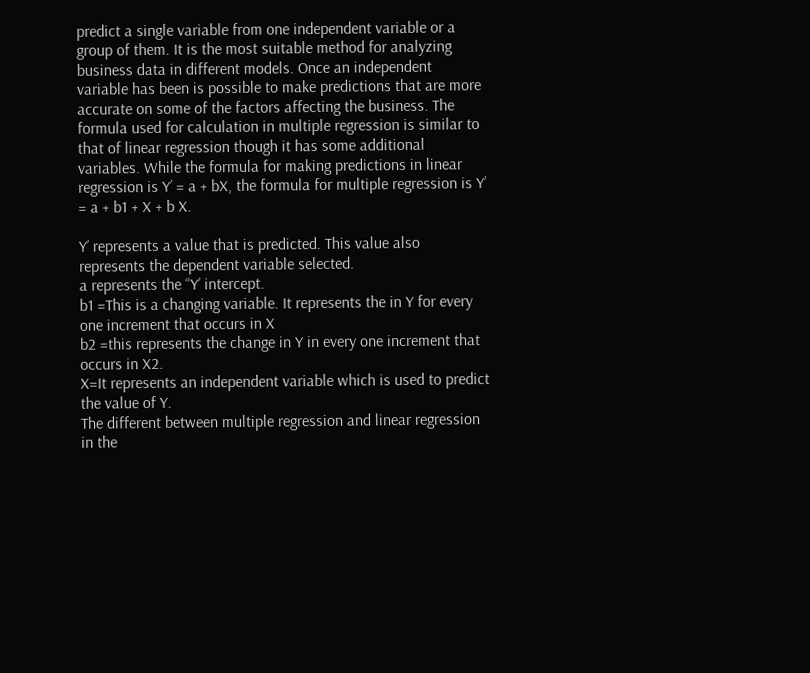predict a single variable from one independent variable or a group of them. It is the most suitable method for analyzing business data in different models. Once an independent variable has been is possible to make predictions that are more accurate on some of the factors affecting the business. The formula used for calculation in multiple regression is similar to that of linear regression though it has some additional variables. While the formula for making predictions in linear regression is Y’ = a + bX, the formula for multiple regression is Y’ = a + b1 + X + b X.

Y’ represents a value that is predicted. This value also represents the dependent variable selected.
a represents the “Y’ intercept.
b1 =This is a changing variable. It represents the in Y for every one increment that occurs in X
b2 =this represents the change in Y in every one increment that occurs in X2.
X=It represents an independent variable which is used to predict the value of Y.
The different between multiple regression and linear regression in the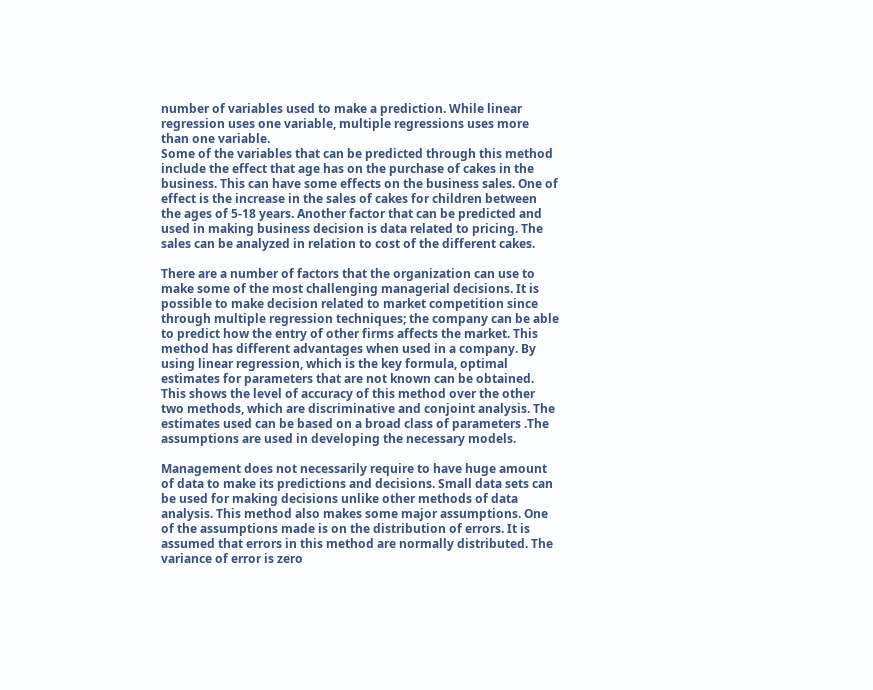number of variables used to make a prediction. While linear regression uses one variable, multiple regressions uses more than one variable.
Some of the variables that can be predicted through this method include the effect that age has on the purchase of cakes in the business. This can have some effects on the business sales. One of effect is the increase in the sales of cakes for children between the ages of 5-18 years. Another factor that can be predicted and used in making business decision is data related to pricing. The sales can be analyzed in relation to cost of the different cakes.

There are a number of factors that the organization can use to make some of the most challenging managerial decisions. It is possible to make decision related to market competition since through multiple regression techniques; the company can be able to predict how the entry of other firms affects the market. This method has different advantages when used in a company. By using linear regression, which is the key formula, optimal estimates for parameters that are not known can be obtained. This shows the level of accuracy of this method over the other two methods, which are discriminative and conjoint analysis. The estimates used can be based on a broad class of parameters .The assumptions are used in developing the necessary models.

Management does not necessarily require to have huge amount of data to make its predictions and decisions. Small data sets can be used for making decisions unlike other methods of data analysis. This method also makes some major assumptions. One of the assumptions made is on the distribution of errors. It is assumed that errors in this method are normally distributed. The variance of error is zero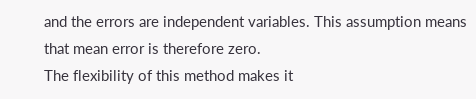and the errors are independent variables. This assumption means that mean error is therefore zero.
The flexibility of this method makes it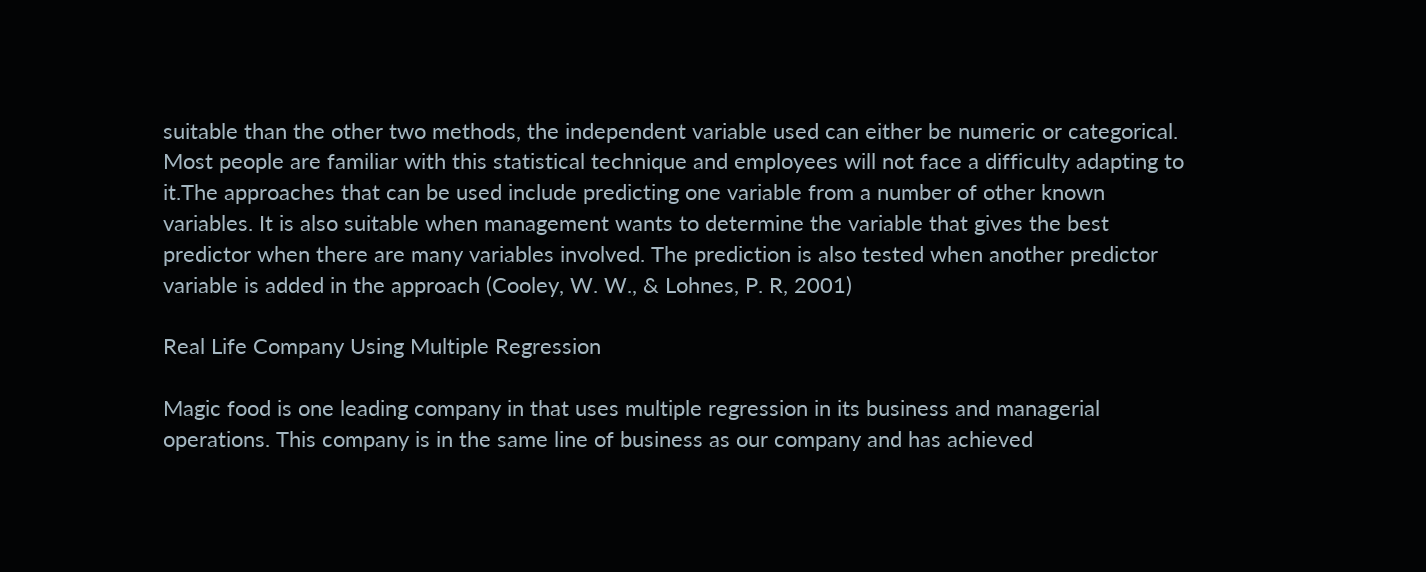suitable than the other two methods, the independent variable used can either be numeric or categorical. Most people are familiar with this statistical technique and employees will not face a difficulty adapting to it.The approaches that can be used include predicting one variable from a number of other known variables. It is also suitable when management wants to determine the variable that gives the best predictor when there are many variables involved. The prediction is also tested when another predictor variable is added in the approach (Cooley, W. W., & Lohnes, P. R, 2001)

Real Life Company Using Multiple Regression

Magic food is one leading company in that uses multiple regression in its business and managerial operations. This company is in the same line of business as our company and has achieved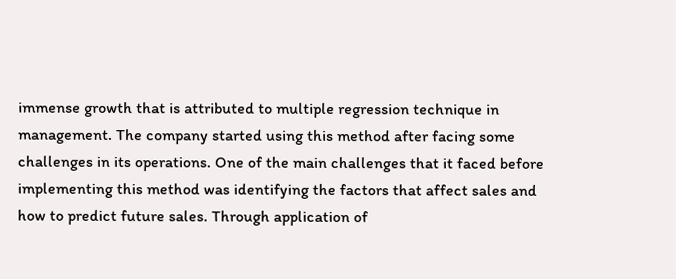immense growth that is attributed to multiple regression technique in management. The company started using this method after facing some challenges in its operations. One of the main challenges that it faced before implementing this method was identifying the factors that affect sales and how to predict future sales. Through application of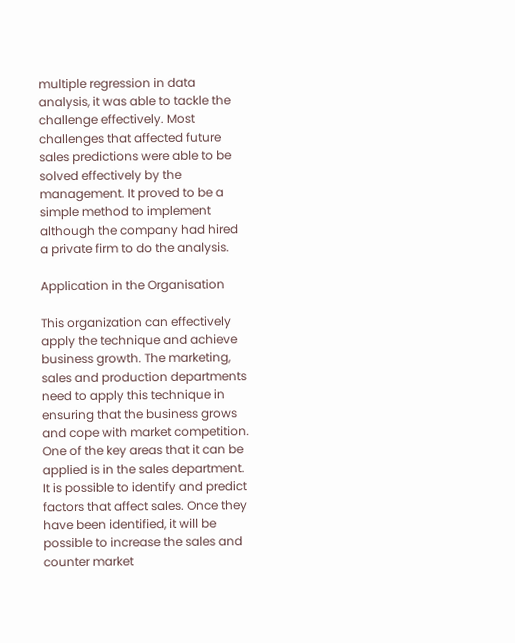multiple regression in data analysis, it was able to tackle the challenge effectively. Most challenges that affected future sales predictions were able to be solved effectively by the management. It proved to be a simple method to implement although the company had hired a private firm to do the analysis.

Application in the Organisation

This organization can effectively apply the technique and achieve business growth. The marketing, sales and production departments need to apply this technique in ensuring that the business grows and cope with market competition. One of the key areas that it can be applied is in the sales department. It is possible to identify and predict factors that affect sales. Once they have been identified, it will be possible to increase the sales and counter market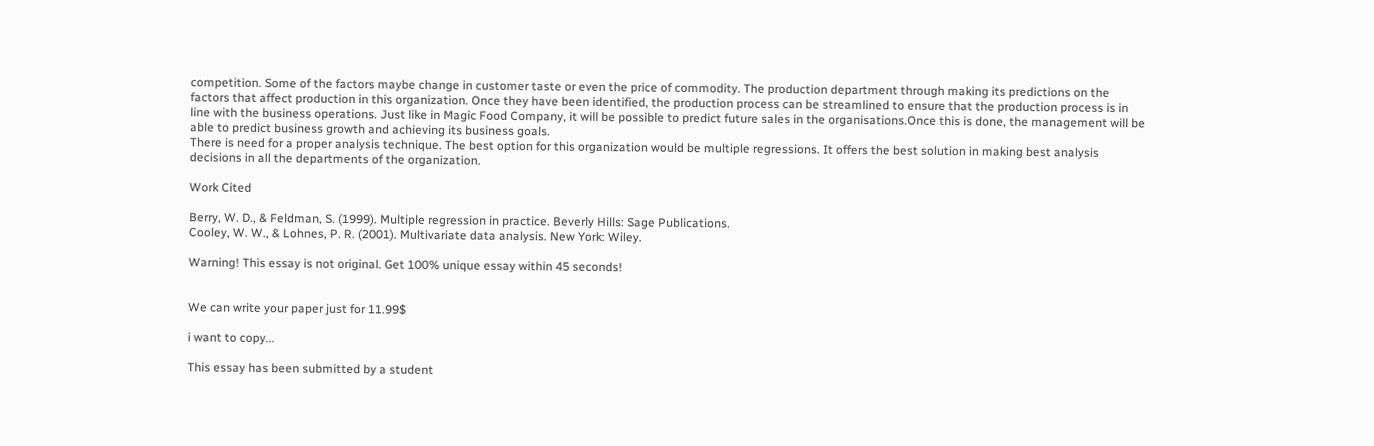competition. Some of the factors maybe change in customer taste or even the price of commodity. The production department through making its predictions on the factors that affect production in this organization. Once they have been identified, the production process can be streamlined to ensure that the production process is in line with the business operations. Just like in Magic Food Company, it will be possible to predict future sales in the organisations.Once this is done, the management will be able to predict business growth and achieving its business goals.
There is need for a proper analysis technique. The best option for this organization would be multiple regressions. It offers the best solution in making best analysis decisions in all the departments of the organization.

Work Cited

Berry, W. D., & Feldman, S. (1999). Multiple regression in practice. Beverly Hills: Sage Publications.
Cooley, W. W., & Lohnes, P. R. (2001). Multivariate data analysis. New York: Wiley.

Warning! This essay is not original. Get 100% unique essay within 45 seconds!


We can write your paper just for 11.99$

i want to copy...

This essay has been submitted by a student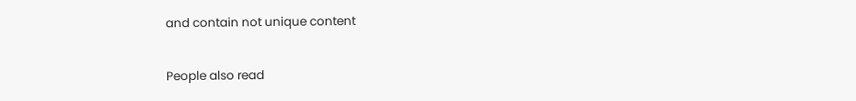and contain not unique content

People also read